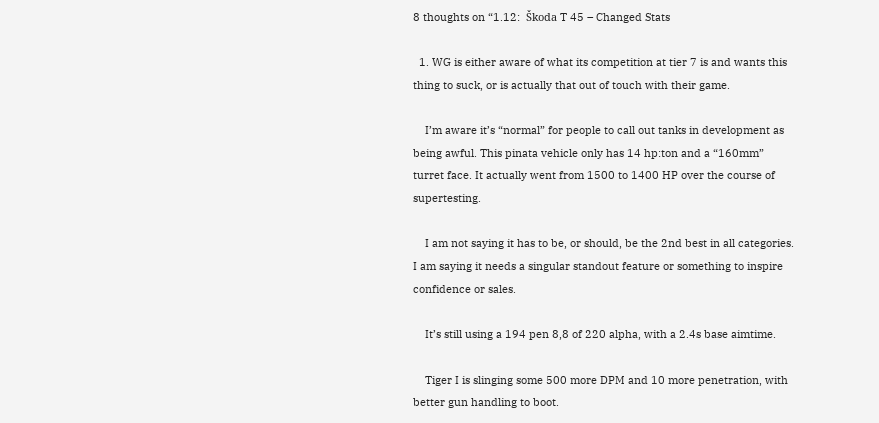8 thoughts on “1.12:  Škoda T 45 – Changed Stats

  1. WG is either aware of what its competition at tier 7 is and wants this thing to suck, or is actually that out of touch with their game.

    I’m aware it’s “normal” for people to call out tanks in development as being awful. This pinata vehicle only has 14 hp:ton and a “160mm” turret face. It actually went from 1500 to 1400 HP over the course of supertesting.

    I am not saying it has to be, or should, be the 2nd best in all categories. I am saying it needs a singular standout feature or something to inspire confidence or sales.

    It’s still using a 194 pen 8,8 of 220 alpha, with a 2.4s base aimtime.

    Tiger I is slinging some 500 more DPM and 10 more penetration, with better gun handling to boot.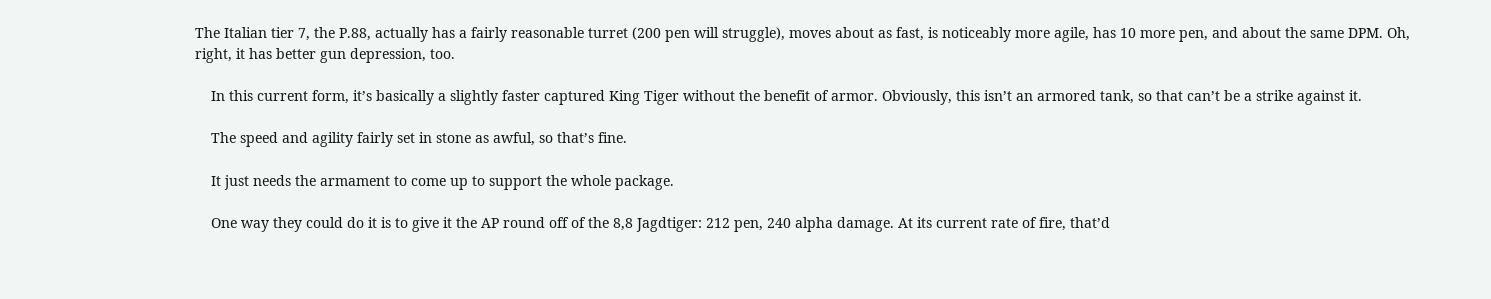The Italian tier 7, the P.88, actually has a fairly reasonable turret (200 pen will struggle), moves about as fast, is noticeably more agile, has 10 more pen, and about the same DPM. Oh, right, it has better gun depression, too.

    In this current form, it’s basically a slightly faster captured King Tiger without the benefit of armor. Obviously, this isn’t an armored tank, so that can’t be a strike against it.

    The speed and agility fairly set in stone as awful, so that’s fine.

    It just needs the armament to come up to support the whole package.

    One way they could do it is to give it the AP round off of the 8,8 Jagdtiger: 212 pen, 240 alpha damage. At its current rate of fire, that’d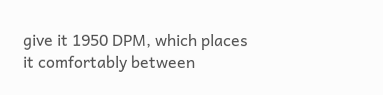give it 1950 DPM, which places it comfortably between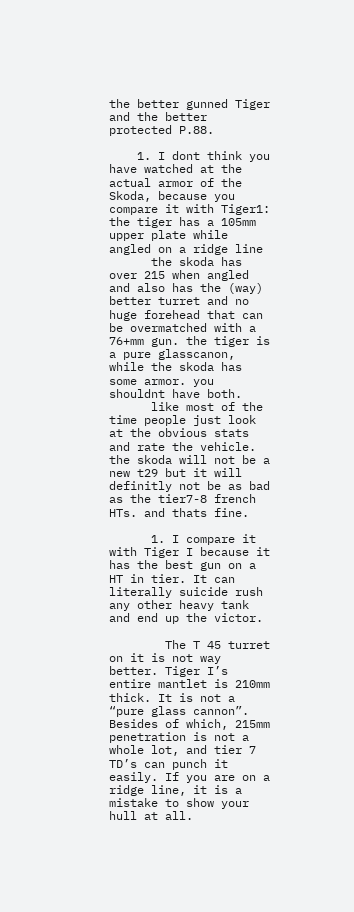the better gunned Tiger and the better protected P.88.

    1. I dont think you have watched at the actual armor of the Skoda, because you compare it with Tiger1: the tiger has a 105mm upper plate while angled on a ridge line
      the skoda has over 215 when angled and also has the (way) better turret and no huge forehead that can be overmatched with a 76+mm gun. the tiger is a pure glasscanon, while the skoda has some armor. you shouldnt have both.
      like most of the time people just look at the obvious stats and rate the vehicle. the skoda will not be a new t29 but it will definitly not be as bad as the tier7-8 french HTs. and thats fine.

      1. I compare it with Tiger I because it has the best gun on a HT in tier. It can literally suicide rush any other heavy tank and end up the victor.

        The T 45 turret on it is not way better. Tiger I’s entire mantlet is 210mm thick. It is not a “pure glass cannon”. Besides of which, 215mm penetration is not a whole lot, and tier 7 TD’s can punch it easily. If you are on a ridge line, it is a mistake to show your hull at all.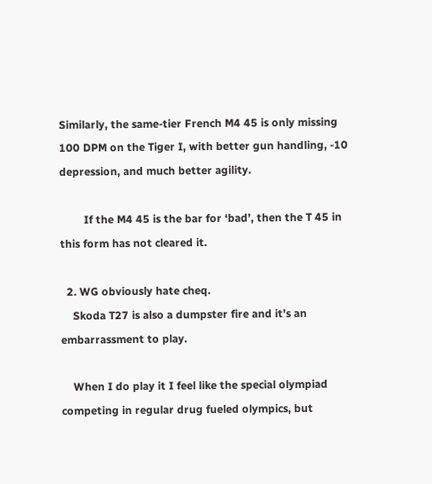Similarly, the same-tier French M4 45 is only missing 100 DPM on the Tiger I, with better gun handling, -10 depression, and much better agility.

        If the M4 45 is the bar for ‘bad’, then the T 45 in this form has not cleared it.

  2. WG obviously hate cheq.
    Skoda T27 is also a dumpster fire and it’s an embarrassment to play.

    When I do play it I feel like the special olympiad competing in regular drug fueled olympics, but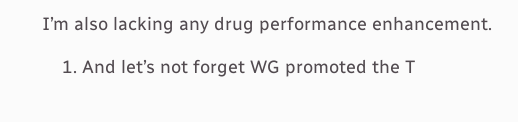I’m also lacking any drug performance enhancement.

    1. And let’s not forget WG promoted the T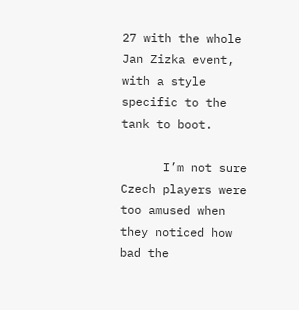27 with the whole Jan Zizka event, with a style specific to the tank to boot.

      I’m not sure Czech players were too amused when they noticed how bad the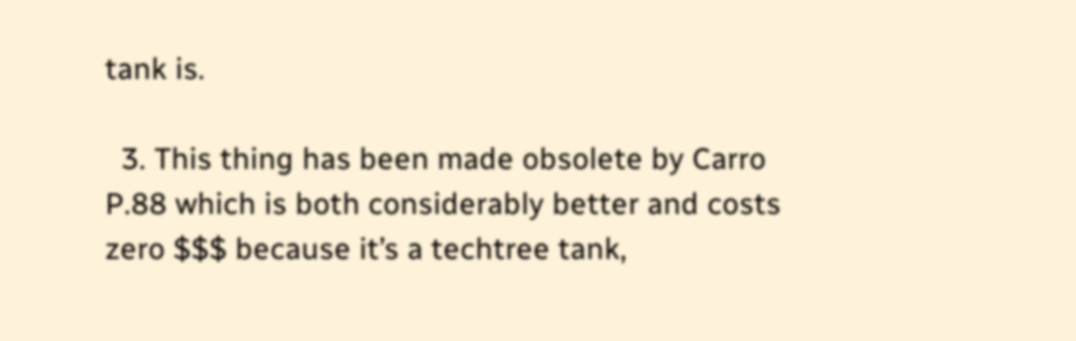tank is.

  3. This thing has been made obsolete by Carro P.88 which is both considerably better and costs zero $$$ because it’s a techtree tank,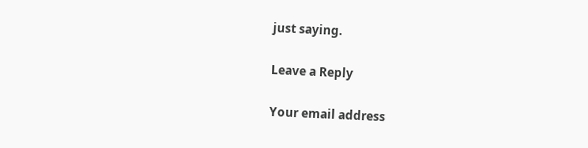just saying.

Leave a Reply

Your email address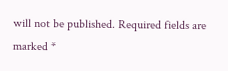will not be published. Required fields are marked *